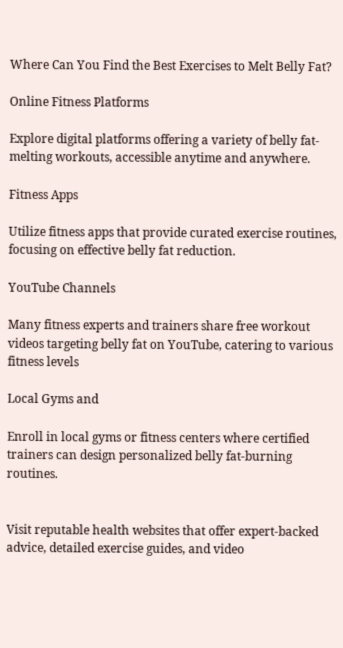Where Can You Find the Best Exercises to Melt Belly Fat?

Online Fitness Platforms

Explore digital platforms offering a variety of belly fat-melting workouts, accessible anytime and anywhere.

Fitness Apps

Utilize fitness apps that provide curated exercise routines, focusing on effective belly fat reduction.

YouTube Channels

Many fitness experts and trainers share free workout videos targeting belly fat on YouTube, catering to various fitness levels

Local Gyms and

Enroll in local gyms or fitness centers where certified trainers can design personalized belly fat-burning routines.


Visit reputable health websites that offer expert-backed advice, detailed exercise guides, and video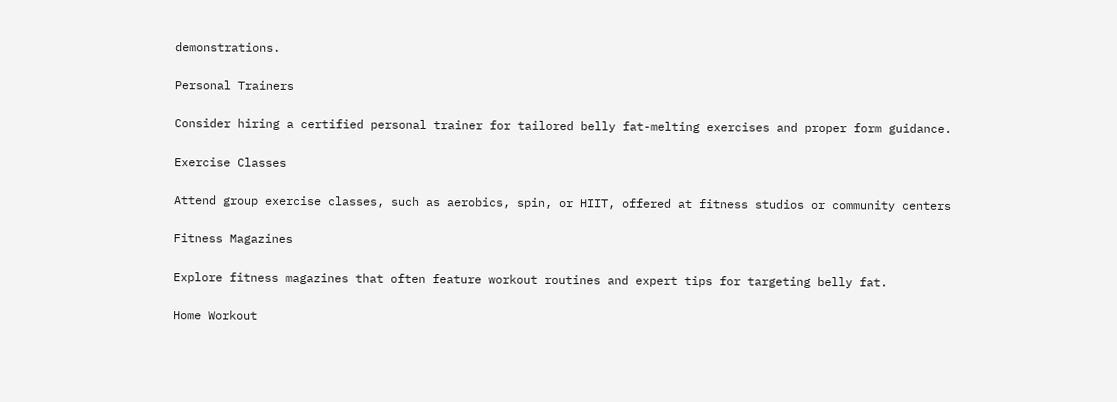demonstrations.

Personal Trainers

Consider hiring a certified personal trainer for tailored belly fat-melting exercises and proper form guidance.

Exercise Classes

Attend group exercise classes, such as aerobics, spin, or HIIT, offered at fitness studios or community centers

Fitness Magazines

Explore fitness magazines that often feature workout routines and expert tips for targeting belly fat.

Home Workout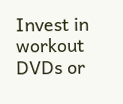Invest in workout DVDs or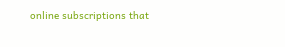online subscriptions that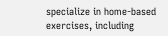specialize in home-based exercises, including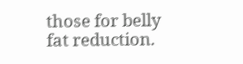those for belly fat reduction.